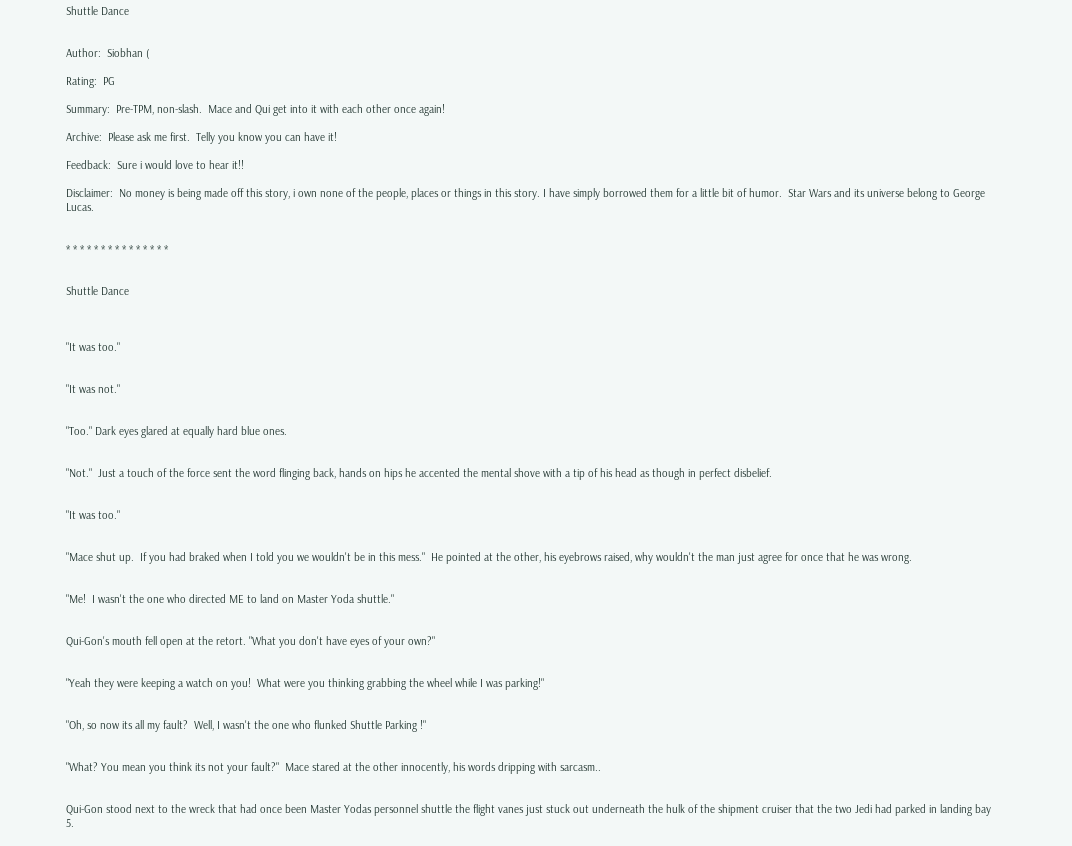Shuttle Dance


Author:  Siobhan (

Rating:  PG

Summary:  Pre-TPM, non-slash.  Mace and Qui get into it with each other once again!

Archive:  Please ask me first.  Telly you know you can have it!

Feedback:  Sure i would love to hear it!!

Disclaimer:  No money is being made off this story, i own none of the people, places or things in this story. I have simply borrowed them for a little bit of humor.  Star Wars and its universe belong to George Lucas.


* * * * * * * * * * * * * * *


Shuttle Dance



"It was too."


"It was not."


"Too." Dark eyes glared at equally hard blue ones.


"Not."  Just a touch of the force sent the word flinging back, hands on hips he accented the mental shove with a tip of his head as though in perfect disbelief.


"It was too."


"Mace shut up.  If you had braked when I told you we wouldn't be in this mess."  He pointed at the other, his eyebrows raised, why wouldn't the man just agree for once that he was wrong.


"Me!  I wasn't the one who directed ME to land on Master Yoda shuttle."


Qui-Gon's mouth fell open at the retort. "What you don't have eyes of your own?"


"Yeah they were keeping a watch on you!  What were you thinking grabbing the wheel while I was parking!"


"Oh, so now its all my fault?  Well, I wasn't the one who flunked Shuttle Parking !"


"What? You mean you think its not your fault?"  Mace stared at the other innocently, his words dripping with sarcasm..


Qui-Gon stood next to the wreck that had once been Master Yodas personnel shuttle the flight vanes just stuck out underneath the hulk of the shipment cruiser that the two Jedi had parked in landing bay 5.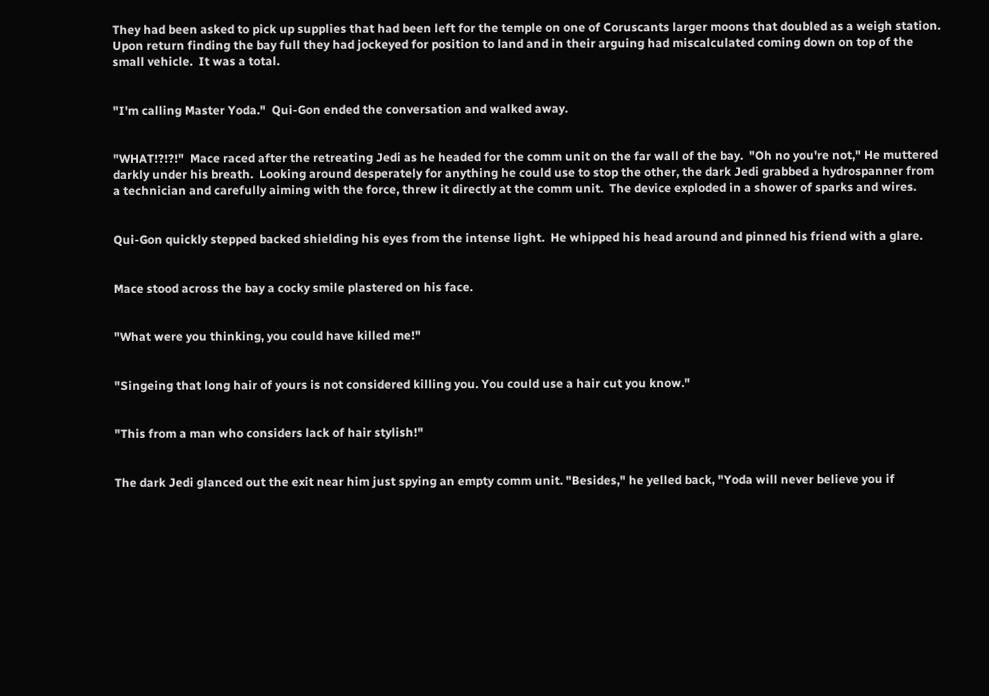They had been asked to pick up supplies that had been left for the temple on one of Coruscants larger moons that doubled as a weigh station.  Upon return finding the bay full they had jockeyed for position to land and in their arguing had miscalculated coming down on top of the small vehicle.  It was a total.


"I'm calling Master Yoda."  Qui-Gon ended the conversation and walked away.


"WHAT!?!?!"  Mace raced after the retreating Jedi as he headed for the comm unit on the far wall of the bay.  "Oh no you're not," He muttered darkly under his breath.  Looking around desperately for anything he could use to stop the other, the dark Jedi grabbed a hydrospanner from a technician and carefully aiming with the force, threw it directly at the comm unit.  The device exploded in a shower of sparks and wires.


Qui-Gon quickly stepped backed shielding his eyes from the intense light.  He whipped his head around and pinned his friend with a glare.


Mace stood across the bay a cocky smile plastered on his face.


"What were you thinking, you could have killed me!"


"Singeing that long hair of yours is not considered killing you. You could use a hair cut you know."


"This from a man who considers lack of hair stylish!"


The dark Jedi glanced out the exit near him just spying an empty comm unit. "Besides," he yelled back, "Yoda will never believe you if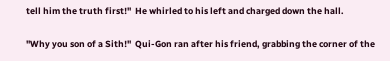tell him the truth first!"  He whirled to his left and charged down the hall.


"Why you son of a Sith!"  Qui-Gon ran after his friend, grabbing the corner of the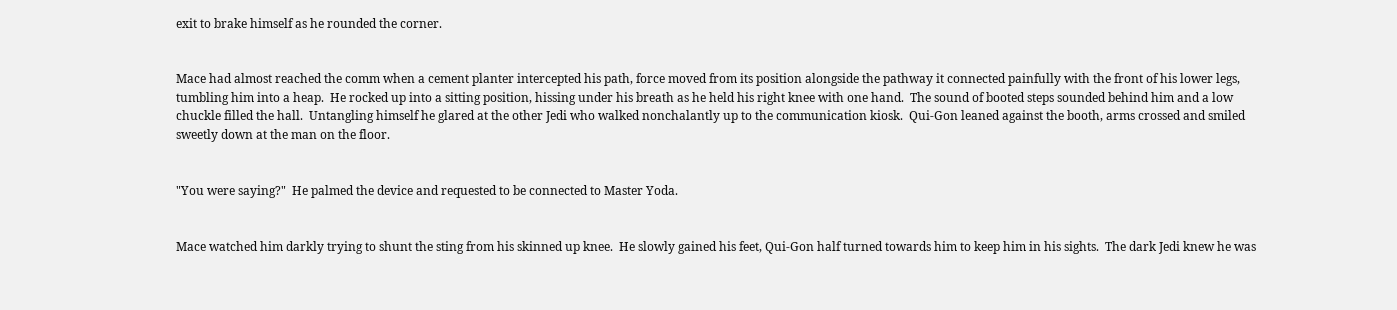exit to brake himself as he rounded the corner.


Mace had almost reached the comm when a cement planter intercepted his path, force moved from its position alongside the pathway it connected painfully with the front of his lower legs, tumbling him into a heap.  He rocked up into a sitting position, hissing under his breath as he held his right knee with one hand.  The sound of booted steps sounded behind him and a low chuckle filled the hall.  Untangling himself he glared at the other Jedi who walked nonchalantly up to the communication kiosk.  Qui-Gon leaned against the booth, arms crossed and smiled sweetly down at the man on the floor.


"You were saying?"  He palmed the device and requested to be connected to Master Yoda.


Mace watched him darkly trying to shunt the sting from his skinned up knee.  He slowly gained his feet, Qui-Gon half turned towards him to keep him in his sights.  The dark Jedi knew he was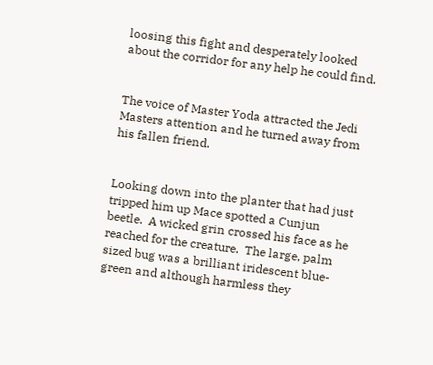loosing this fight and desperately looked about the corridor for any help he could find.


The voice of Master Yoda attracted the Jedi Masters attention and he turned away from his fallen friend.


Looking down into the planter that had just tripped him up Mace spotted a Cunjun beetle.  A wicked grin crossed his face as he reached for the creature.  The large, palm sized bug was a brilliant iridescent blue-green and although harmless they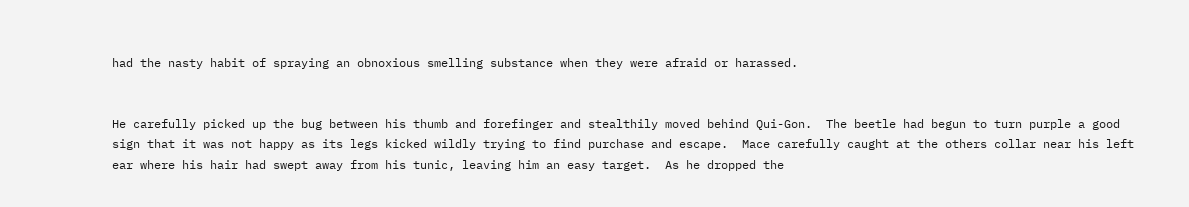had the nasty habit of spraying an obnoxious smelling substance when they were afraid or harassed.


He carefully picked up the bug between his thumb and forefinger and stealthily moved behind Qui-Gon.  The beetle had begun to turn purple a good sign that it was not happy as its legs kicked wildly trying to find purchase and escape.  Mace carefully caught at the others collar near his left ear where his hair had swept away from his tunic, leaving him an easy target.  As he dropped the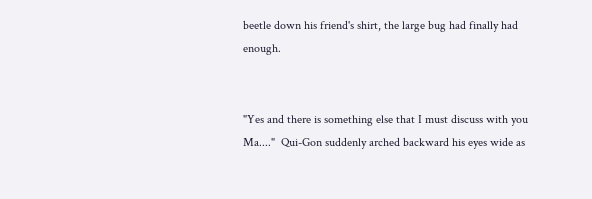beetle down his friend's shirt, the large bug had finally had enough.


"Yes and there is something else that I must discuss with you Ma...."  Qui-Gon suddenly arched backward his eyes wide as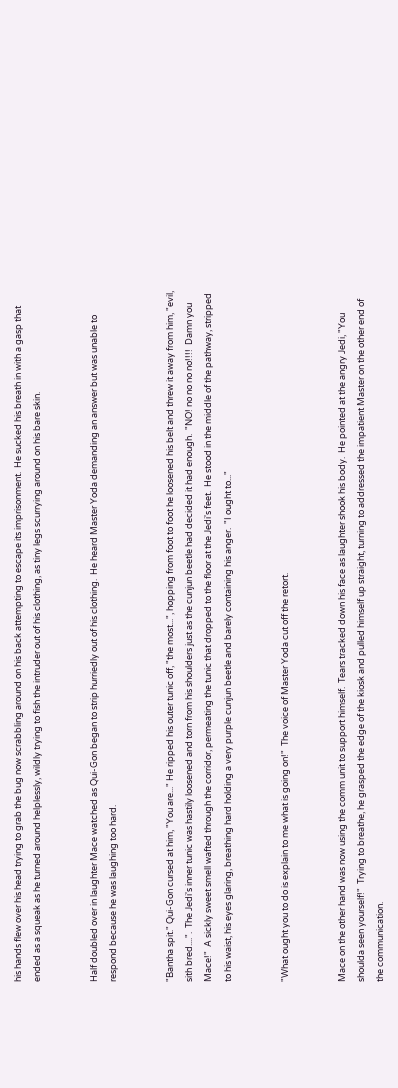his hands flew over his head trying to grab the bug now scrabbling around on his back attempting to escape its imprisonment.  He sucked his breath in with a gasp that ended as a squeak as he turned around helplessly, wildly trying to fish the intruder out of his clothing, as tiny legs scurrying around on his bare skin.


Half doubled over in laughter Mace watched as Qui-Gon began to strip hurriedly out of his clothing.  He heard Master Yoda demanding an answer but was unable to respond because he was laughing too hard.


"Bantha spit." Qui-Gon cursed at him, "You are..." He ripped his outer tunic off, "the most...", hopping from foot to foot he loosened his belt and threw it away from him, "evil, sith bred....".  The Jedi's inner tunic was hastily loosened and torn from his shoulders just as the cunjun beetle had decided it had enough.  "NO! no no no no!!!!  Damn you Mace!"  A sickly sweet smell wafted through the corridor, permeating the tunic that dropped to the floor at the Jedi's feet.  He stood in the middle of the pathway, stripped to his waist, his eyes glaring, breathing hard holding a very purple cunjun beetle and barely containing his anger.  "I ought to..."


"What ought you to do is explain to me what is going on!"  The voice of Master Yoda cut off the retort.


Mace on the other hand was now using the comm unit to support himself.  Tears tracked down his face as laughter shook his body.  He pointed at the angry Jedi, "You shoulda seen yourself!"  Trying to breathe, he grasped the edge of the kiosk and pulled himself up straight, turning to addressed the impatient Master on the other end of the communication.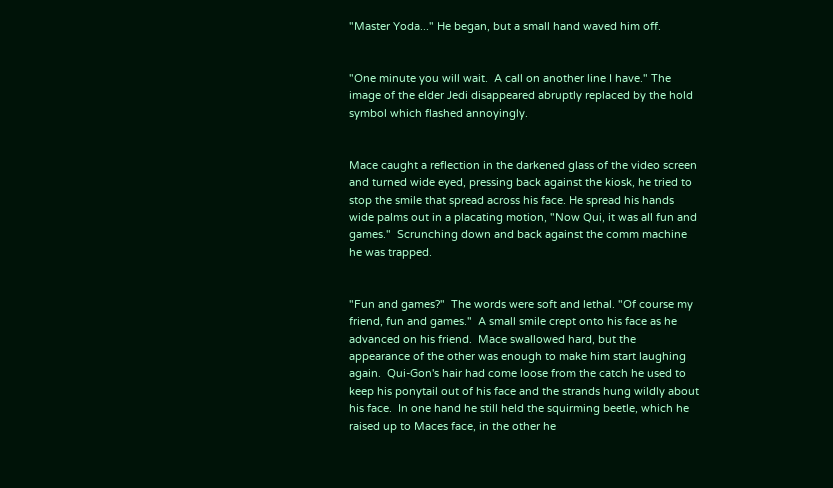"Master Yoda..." He began, but a small hand waved him off.


"One minute you will wait.  A call on another line I have." The image of the elder Jedi disappeared abruptly replaced by the hold symbol which flashed annoyingly.


Mace caught a reflection in the darkened glass of the video screen and turned wide eyed, pressing back against the kiosk, he tried to stop the smile that spread across his face. He spread his hands wide palms out in a placating motion, "Now Qui, it was all fun and games."  Scrunching down and back against the comm machine he was trapped.


"Fun and games?"  The words were soft and lethal. "Of course my friend, fun and games."  A small smile crept onto his face as he advanced on his friend.  Mace swallowed hard, but the appearance of the other was enough to make him start laughing again.  Qui-Gon's hair had come loose from the catch he used to keep his ponytail out of his face and the strands hung wildly about his face.  In one hand he still held the squirming beetle, which he raised up to Maces face, in the other he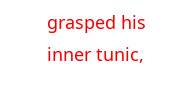grasped his inner tunic,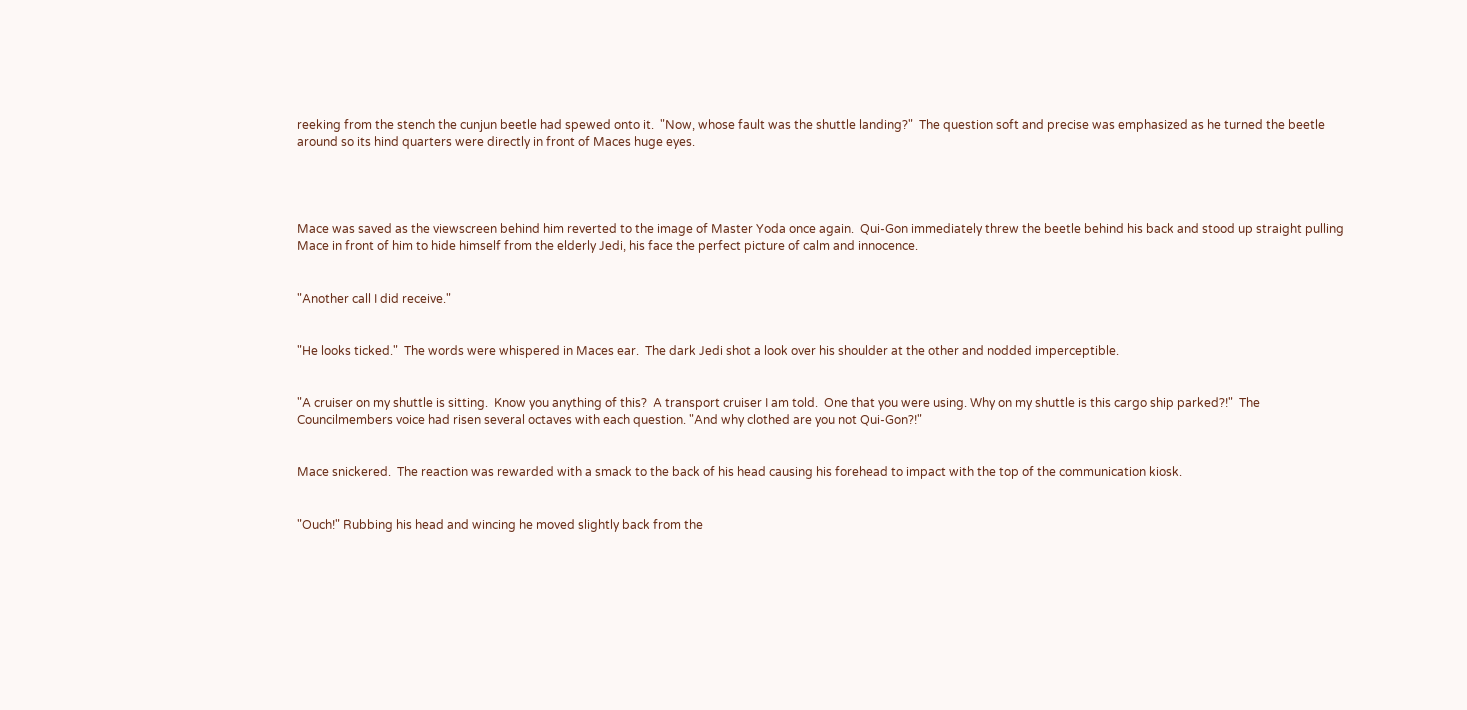reeking from the stench the cunjun beetle had spewed onto it.  "Now, whose fault was the shuttle landing?"  The question soft and precise was emphasized as he turned the beetle around so its hind quarters were directly in front of Maces huge eyes.




Mace was saved as the viewscreen behind him reverted to the image of Master Yoda once again.  Qui-Gon immediately threw the beetle behind his back and stood up straight pulling Mace in front of him to hide himself from the elderly Jedi, his face the perfect picture of calm and innocence.


"Another call I did receive."


"He looks ticked."  The words were whispered in Maces ear.  The dark Jedi shot a look over his shoulder at the other and nodded imperceptible.


"A cruiser on my shuttle is sitting.  Know you anything of this?  A transport cruiser I am told.  One that you were using. Why on my shuttle is this cargo ship parked?!"  The Councilmembers voice had risen several octaves with each question. "And why clothed are you not Qui-Gon?!"


Mace snickered.  The reaction was rewarded with a smack to the back of his head causing his forehead to impact with the top of the communication kiosk.


"Ouch!" Rubbing his head and wincing he moved slightly back from the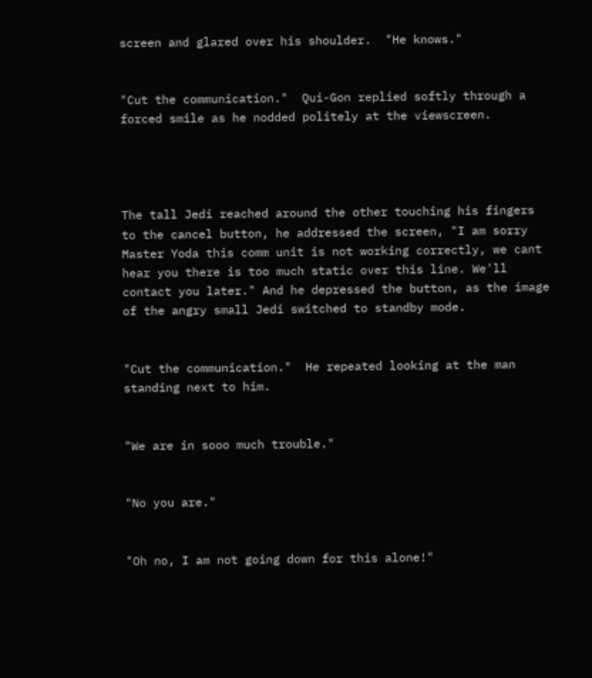screen and glared over his shoulder.  "He knows."


"Cut the communication."  Qui-Gon replied softly through a forced smile as he nodded politely at the viewscreen.




The tall Jedi reached around the other touching his fingers to the cancel button, he addressed the screen, "I am sorry Master Yoda this comm unit is not working correctly, we cant hear you there is too much static over this line. We'll contact you later." And he depressed the button, as the image of the angry small Jedi switched to standby mode.


"Cut the communication."  He repeated looking at the man standing next to him.


"We are in sooo much trouble."


"No you are."


"Oh no, I am not going down for this alone!"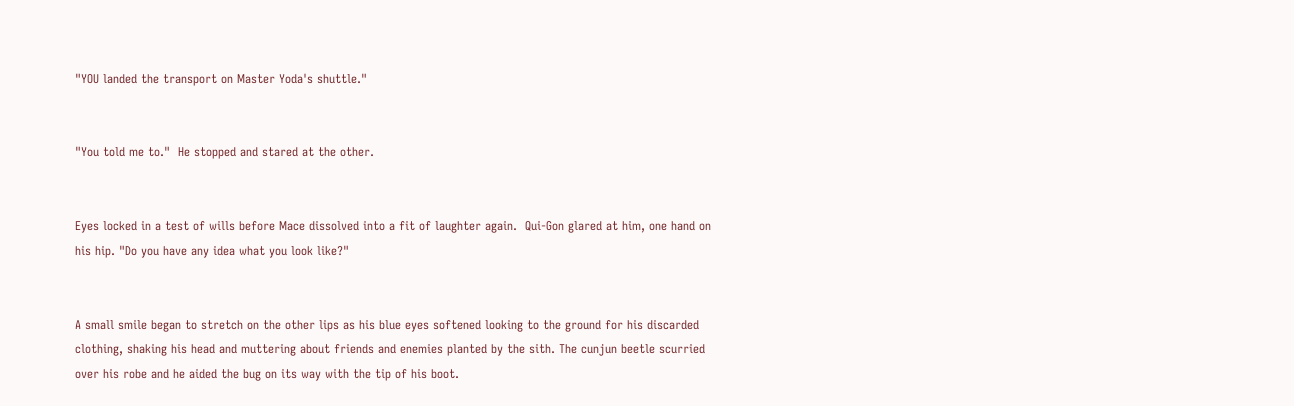"YOU landed the transport on Master Yoda's shuttle."


"You told me to."  He stopped and stared at the other.


Eyes locked in a test of wills before Mace dissolved into a fit of laughter again.  Qui-Gon glared at him, one hand on his hip. "Do you have any idea what you look like?"


A small smile began to stretch on the other lips as his blue eyes softened looking to the ground for his discarded clothing, shaking his head and muttering about friends and enemies planted by the sith. The cunjun beetle scurried over his robe and he aided the bug on its way with the tip of his boot.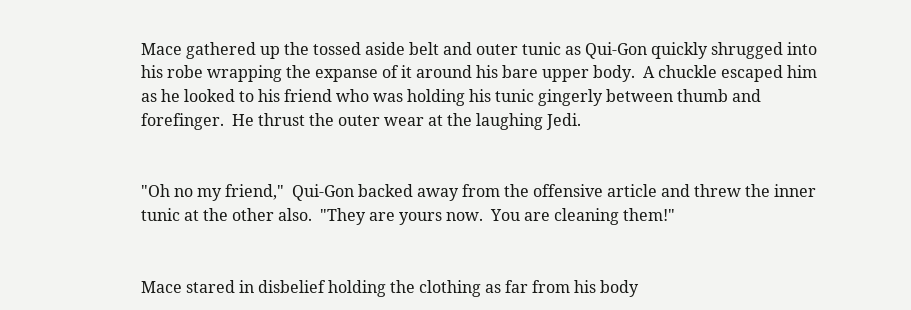Mace gathered up the tossed aside belt and outer tunic as Qui-Gon quickly shrugged into his robe wrapping the expanse of it around his bare upper body.  A chuckle escaped him as he looked to his friend who was holding his tunic gingerly between thumb and forefinger.  He thrust the outer wear at the laughing Jedi.


"Oh no my friend,"  Qui-Gon backed away from the offensive article and threw the inner tunic at the other also.  "They are yours now.  You are cleaning them!"


Mace stared in disbelief holding the clothing as far from his body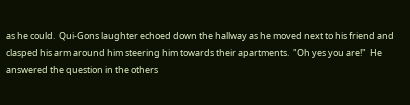as he could.  Qui-Gons laughter echoed down the hallway as he moved next to his friend and clasped his arm around him steering him towards their apartments.  "Oh yes you are!"  He answered the question in the others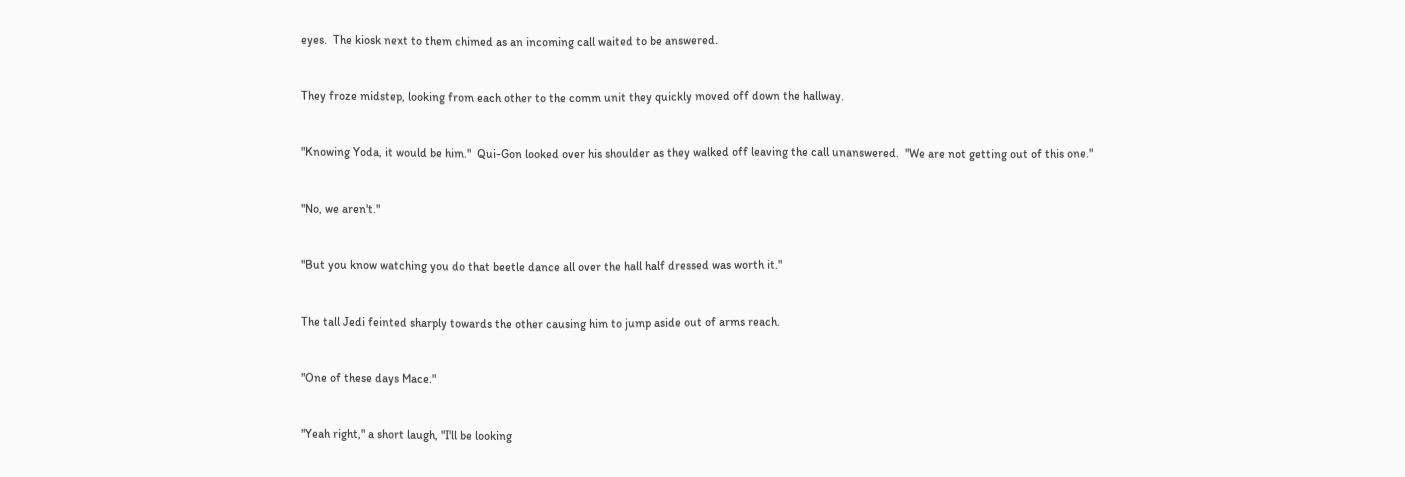eyes.  The kiosk next to them chimed as an incoming call waited to be answered.


They froze midstep, looking from each other to the comm unit they quickly moved off down the hallway.


"Knowing Yoda, it would be him."  Qui-Gon looked over his shoulder as they walked off leaving the call unanswered.  "We are not getting out of this one."


"No, we aren't."


"But you know watching you do that beetle dance all over the hall half dressed was worth it."


The tall Jedi feinted sharply towards the other causing him to jump aside out of arms reach.


"One of these days Mace."


"Yeah right," a short laugh, "I'll be looking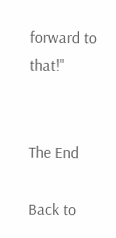forward to that!"


The End

Back to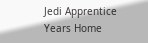Jedi Apprentice Years Home